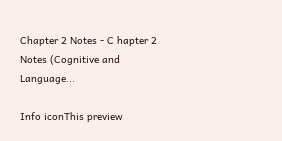Chapter 2 Notes - C hapter 2 Notes (Cognitive and Language...

Info iconThis preview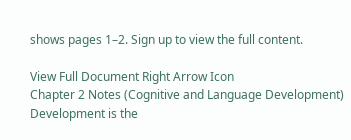shows pages 1–2. Sign up to view the full content.

View Full Document Right Arrow Icon
Chapter 2 Notes (Cognitive and Language Development) Development is the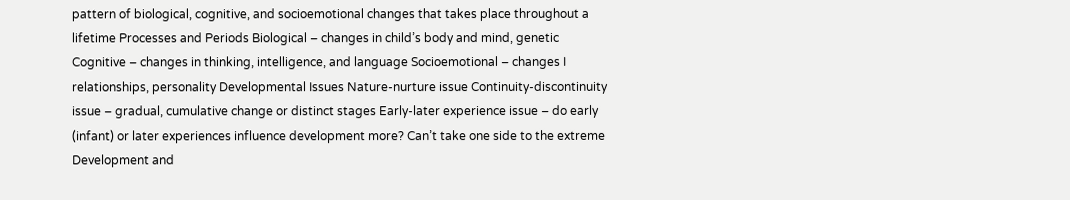pattern of biological, cognitive, and socioemotional changes that takes place throughout a lifetime Processes and Periods Biological – changes in child’s body and mind, genetic Cognitive – changes in thinking, intelligence, and language Socioemotional – changes I relationships, personality Developmental Issues Nature-nurture issue Continuity-discontinuity issue – gradual, cumulative change or distinct stages Early-later experience issue – do early (infant) or later experiences influence development more? Can’t take one side to the extreme Development and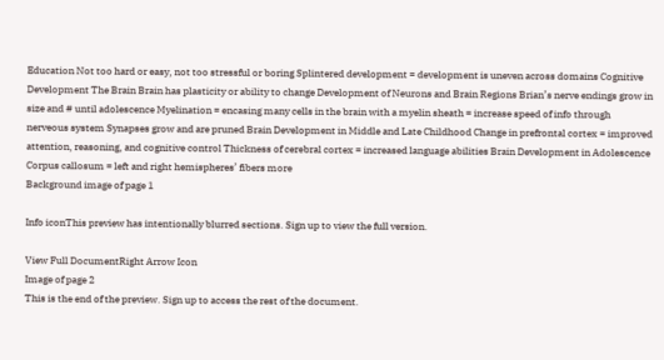Education Not too hard or easy, not too stressful or boring Splintered development = development is uneven across domains Cognitive Development The Brain Brain has plasticity or ability to change Development of Neurons and Brain Regions Brian’s nerve endings grow in size and # until adolescence Myelination = encasing many cells in the brain with a myelin sheath = increase speed of info through nerveous system Synapses grow and are pruned Brain Development in Middle and Late Childhood Change in prefrontal cortex = improved attention, reasoning, and cognitive control Thickness of cerebral cortex = increased language abilities Brain Development in Adolescence Corpus callosum = left and right hemispheres’ fibers more
Background image of page 1

Info iconThis preview has intentionally blurred sections. Sign up to view the full version.

View Full DocumentRight Arrow Icon
Image of page 2
This is the end of the preview. Sign up to access the rest of the document.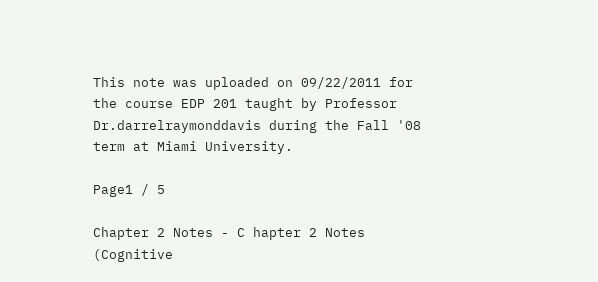This note was uploaded on 09/22/2011 for the course EDP 201 taught by Professor Dr.darrelraymonddavis during the Fall '08 term at Miami University.

Page1 / 5

Chapter 2 Notes - C hapter 2 Notes (Cognitive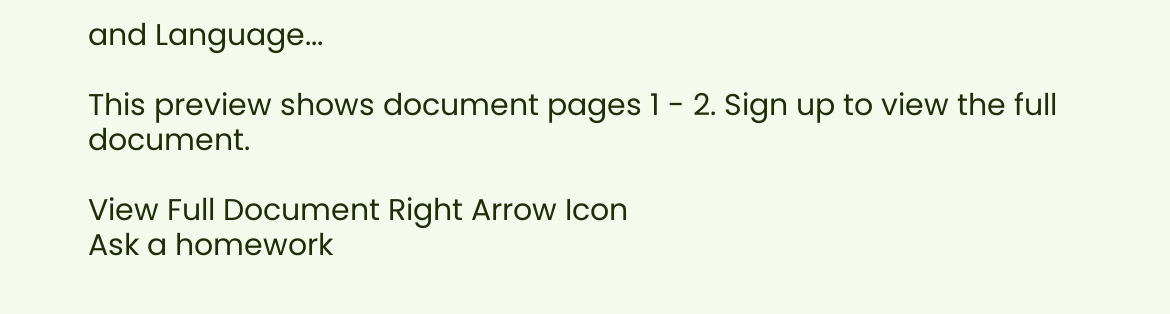and Language...

This preview shows document pages 1 - 2. Sign up to view the full document.

View Full Document Right Arrow Icon
Ask a homework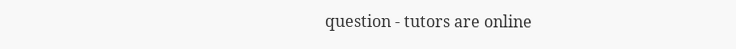question - tutors are online